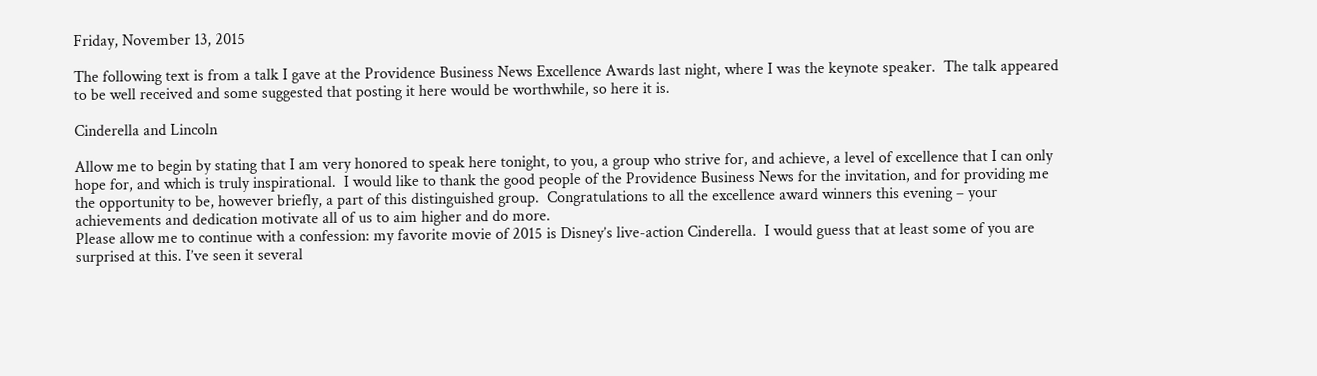Friday, November 13, 2015

The following text is from a talk I gave at the Providence Business News Excellence Awards last night, where I was the keynote speaker.  The talk appeared to be well received and some suggested that posting it here would be worthwhile, so here it is.

Cinderella and Lincoln

Allow me to begin by stating that I am very honored to speak here tonight, to you, a group who strive for, and achieve, a level of excellence that I can only hope for, and which is truly inspirational.  I would like to thank the good people of the Providence Business News for the invitation, and for providing me the opportunity to be, however briefly, a part of this distinguished group.  Congratulations to all the excellence award winners this evening – your achievements and dedication motivate all of us to aim higher and do more.
Please allow me to continue with a confession: my favorite movie of 2015 is Disney’s live-action Cinderella.  I would guess that at least some of you are surprised at this. I’ve seen it several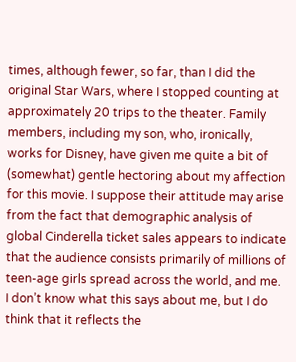times, although fewer, so far, than I did the original Star Wars, where I stopped counting at approximately 20 trips to the theater. Family members, including my son, who, ironically, works for Disney, have given me quite a bit of (somewhat) gentle hectoring about my affection for this movie. I suppose their attitude may arise from the fact that demographic analysis of global Cinderella ticket sales appears to indicate that the audience consists primarily of millions of teen-age girls spread across the world, and me.  I don’t know what this says about me, but I do think that it reflects the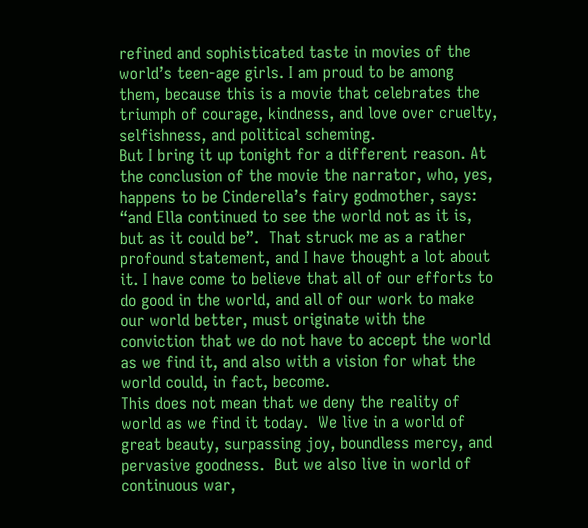refined and sophisticated taste in movies of the world’s teen-age girls. I am proud to be among them, because this is a movie that celebrates the triumph of courage, kindness, and love over cruelty, selfishness, and political scheming.
But I bring it up tonight for a different reason. At the conclusion of the movie the narrator, who, yes, happens to be Cinderella’s fairy godmother, says: “and Ella continued to see the world not as it is, but as it could be”.  That struck me as a rather profound statement, and I have thought a lot about it. I have come to believe that all of our efforts to do good in the world, and all of our work to make our world better, must originate with the conviction that we do not have to accept the world as we find it, and also with a vision for what the world could, in fact, become.
This does not mean that we deny the reality of world as we find it today.  We live in a world of great beauty, surpassing joy, boundless mercy, and pervasive goodness.  But we also live in world of continuous war,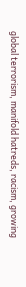global terrorism, manifold hatreds, racism, growing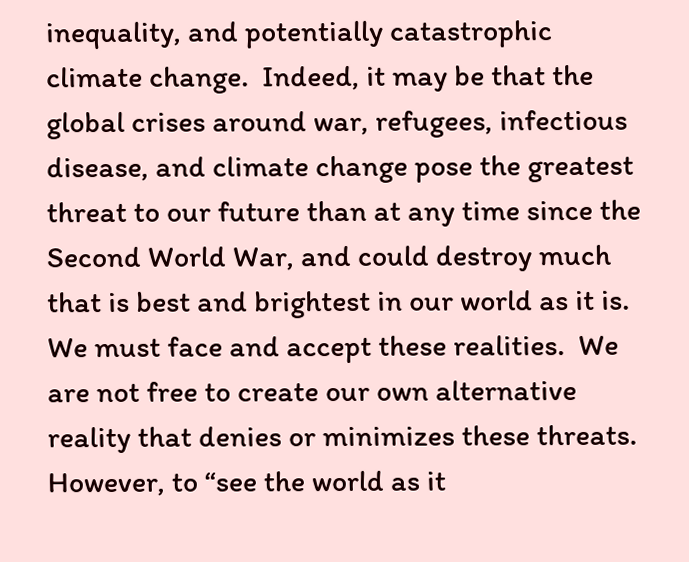inequality, and potentially catastrophic climate change.  Indeed, it may be that the global crises around war, refugees, infectious disease, and climate change pose the greatest threat to our future than at any time since the Second World War, and could destroy much that is best and brightest in our world as it is.
We must face and accept these realities.  We are not free to create our own alternative reality that denies or minimizes these threats.  However, to “see the world as it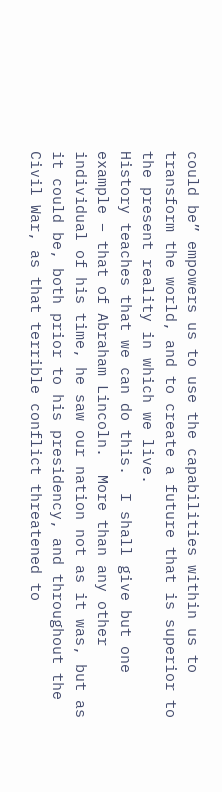could be” empowers us to use the capabilities within us to transform the world, and to create a future that is superior to the present reality in which we live.
History teaches that we can do this.  I shall give but one example – that of Abraham Lincoln.  More than any other individual of his time, he saw our nation not as it was, but as it could be, both prior to his presidency, and throughout the Civil War, as that terrible conflict threatened to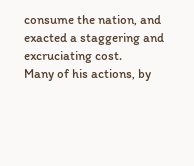consume the nation, and exacted a staggering and excruciating cost.
Many of his actions, by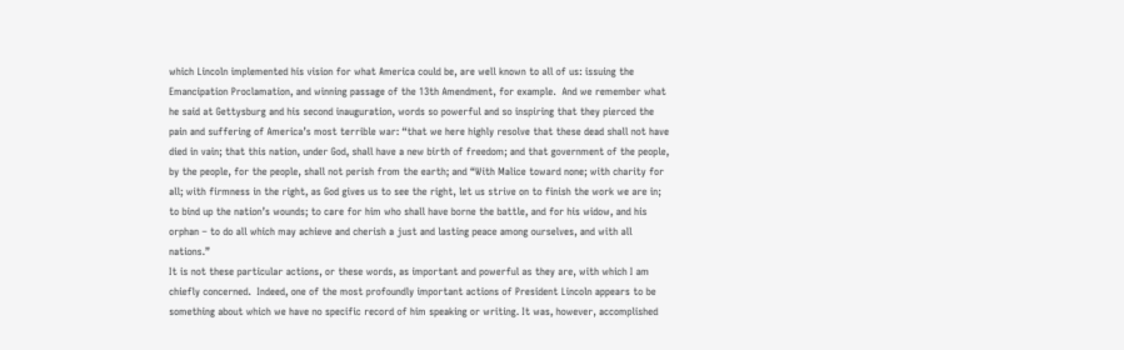which Lincoln implemented his vision for what America could be, are well known to all of us: issuing the Emancipation Proclamation, and winning passage of the 13th Amendment, for example.  And we remember what he said at Gettysburg and his second inauguration, words so powerful and so inspiring that they pierced the pain and suffering of America’s most terrible war: “that we here highly resolve that these dead shall not have died in vain; that this nation, under God, shall have a new birth of freedom; and that government of the people, by the people, for the people, shall not perish from the earth; and “With Malice toward none; with charity for all; with firmness in the right, as God gives us to see the right, let us strive on to finish the work we are in; to bind up the nation’s wounds; to care for him who shall have borne the battle, and for his widow, and his orphan – to do all which may achieve and cherish a just and lasting peace among ourselves, and with all nations.”
It is not these particular actions, or these words, as important and powerful as they are, with which I am chiefly concerned.  Indeed, one of the most profoundly important actions of President Lincoln appears to be something about which we have no specific record of him speaking or writing. It was, however, accomplished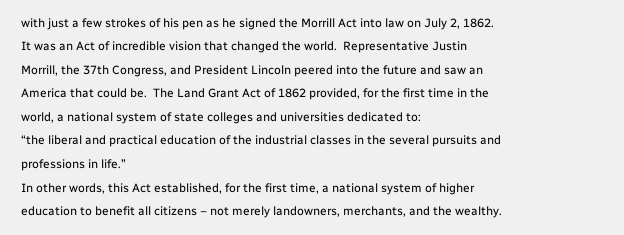with just a few strokes of his pen as he signed the Morrill Act into law on July 2, 1862.  It was an Act of incredible vision that changed the world.  Representative Justin Morrill, the 37th Congress, and President Lincoln peered into the future and saw an America that could be.  The Land Grant Act of 1862 provided, for the first time in the world, a national system of state colleges and universities dedicated to:
“the liberal and practical education of the industrial classes in the several pursuits and professions in life.”
In other words, this Act established, for the first time, a national system of higher education to benefit all citizens – not merely landowners, merchants, and the wealthy.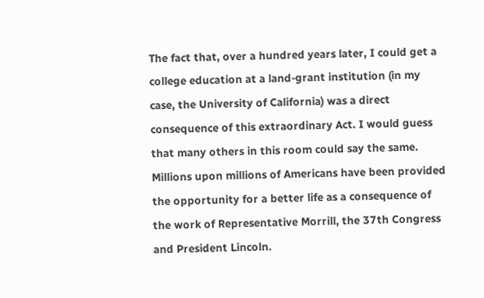The fact that, over a hundred years later, I could get a college education at a land-grant institution (in my case, the University of California) was a direct consequence of this extraordinary Act. I would guess that many others in this room could say the same.  Millions upon millions of Americans have been provided the opportunity for a better life as a consequence of the work of Representative Morrill, the 37th Congress and President Lincoln.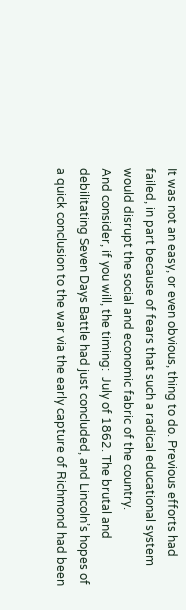It was not an easy, or even obvious, thing to do. Previous efforts had failed, in part because of fears that such a radical educational system would disrupt the social and economic fabric of the country.
And consider, if you will, the timing:  July of 1862. The brutal and debilitating Seven Days Battle had just concluded, and Lincoln’s hopes of a quick conclusion to the war via the early capture of Richmond had been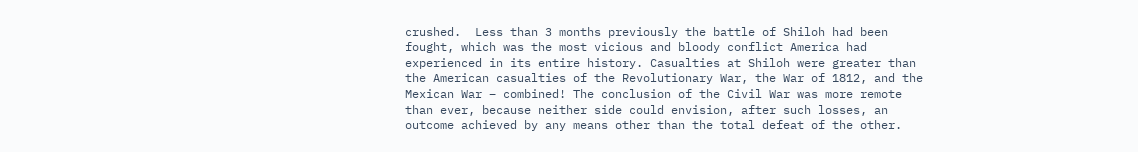crushed.  Less than 3 months previously the battle of Shiloh had been fought, which was the most vicious and bloody conflict America had experienced in its entire history. Casualties at Shiloh were greater than the American casualties of the Revolutionary War, the War of 1812, and the Mexican War – combined! The conclusion of the Civil War was more remote than ever, because neither side could envision, after such losses, an outcome achieved by any means other than the total defeat of the other.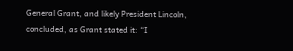General Grant, and likely President Lincoln, concluded, as Grant stated it: “I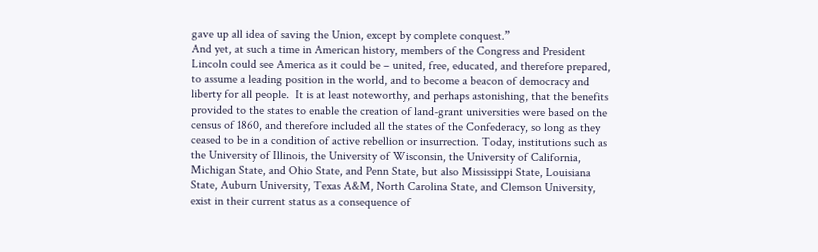gave up all idea of saving the Union, except by complete conquest.”
And yet, at such a time in American history, members of the Congress and President Lincoln could see America as it could be – united, free, educated, and therefore prepared, to assume a leading position in the world, and to become a beacon of democracy and liberty for all people.  It is at least noteworthy, and perhaps astonishing, that the benefits provided to the states to enable the creation of land-grant universities were based on the census of 1860, and therefore included all the states of the Confederacy, so long as they ceased to be in a condition of active rebellion or insurrection. Today, institutions such as the University of Illinois, the University of Wisconsin, the University of California, Michigan State, and Ohio State, and Penn State, but also Mississippi State, Louisiana State, Auburn University, Texas A&M, North Carolina State, and Clemson University, exist in their current status as a consequence of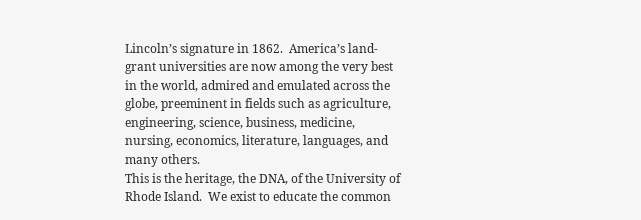Lincoln’s signature in 1862.  America’s land-grant universities are now among the very best in the world, admired and emulated across the globe, preeminent in fields such as agriculture, engineering, science, business, medicine, nursing, economics, literature, languages, and many others.
This is the heritage, the DNA, of the University of Rhode Island.  We exist to educate the common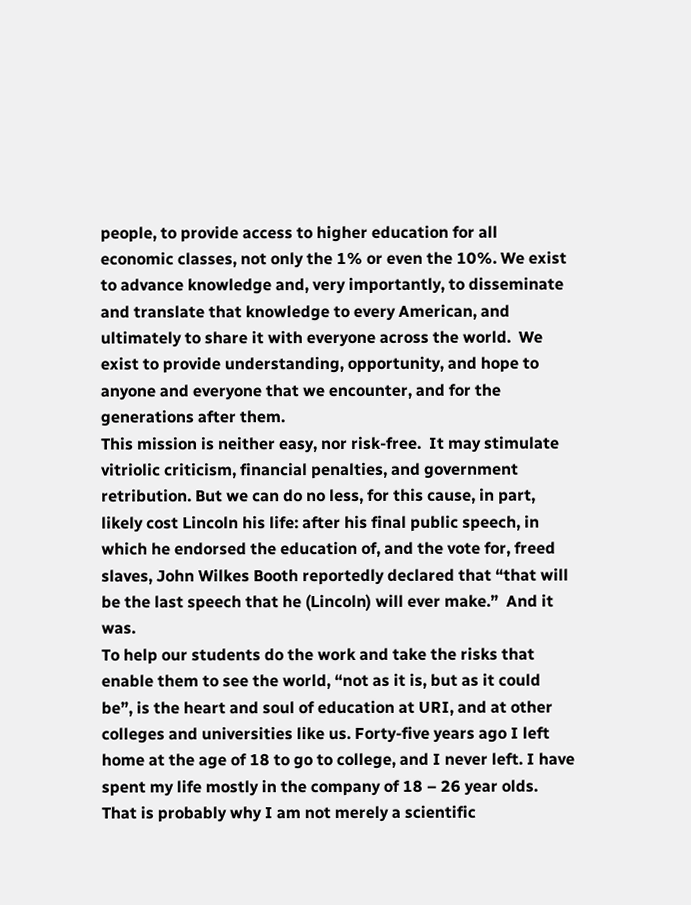people, to provide access to higher education for all economic classes, not only the 1% or even the 10%. We exist to advance knowledge and, very importantly, to disseminate and translate that knowledge to every American, and ultimately to share it with everyone across the world.  We exist to provide understanding, opportunity, and hope to anyone and everyone that we encounter, and for the generations after them.
This mission is neither easy, nor risk-free.  It may stimulate vitriolic criticism, financial penalties, and government retribution. But we can do no less, for this cause, in part, likely cost Lincoln his life: after his final public speech, in which he endorsed the education of, and the vote for, freed slaves, John Wilkes Booth reportedly declared that “that will be the last speech that he (Lincoln) will ever make.”  And it was.
To help our students do the work and take the risks that enable them to see the world, “not as it is, but as it could be”, is the heart and soul of education at URI, and at other colleges and universities like us. Forty-five years ago I left home at the age of 18 to go to college, and I never left. I have spent my life mostly in the company of 18 – 26 year olds.  That is probably why I am not merely a scientific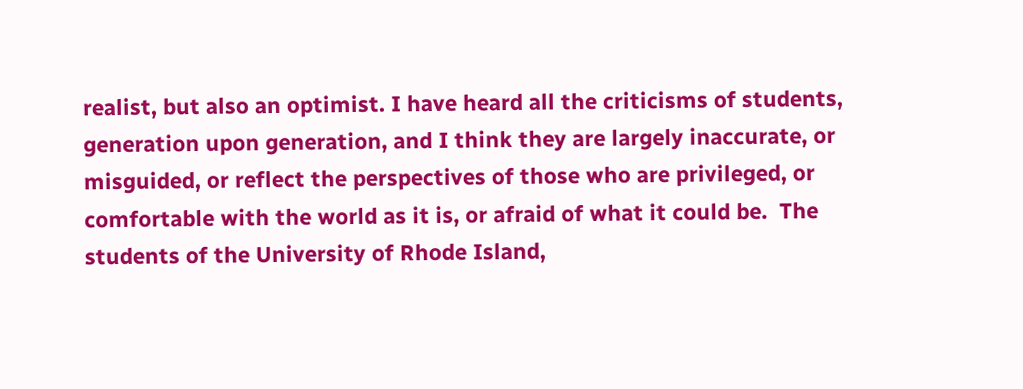realist, but also an optimist. I have heard all the criticisms of students, generation upon generation, and I think they are largely inaccurate, or misguided, or reflect the perspectives of those who are privileged, or comfortable with the world as it is, or afraid of what it could be.  The students of the University of Rhode Island,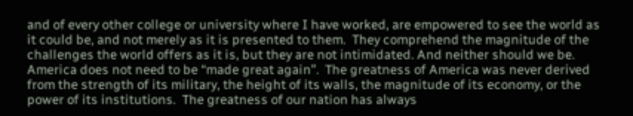and of every other college or university where I have worked, are empowered to see the world as it could be, and not merely as it is presented to them.  They comprehend the magnitude of the challenges the world offers as it is, but they are not intimidated. And neither should we be.
America does not need to be “made great again”.  The greatness of America was never derived from the strength of its military, the height of its walls, the magnitude of its economy, or the power of its institutions.  The greatness of our nation has always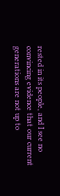rested in its people, and I see no convincing evidence that our current generations are not up to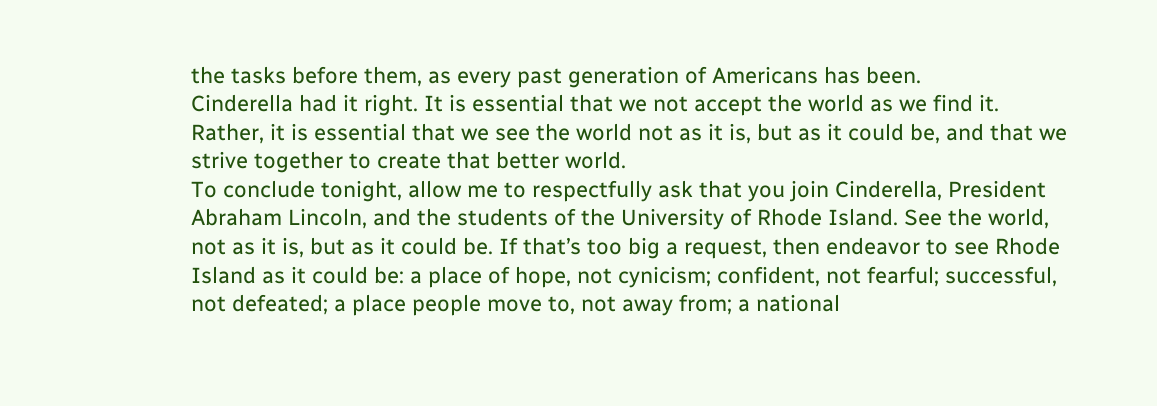the tasks before them, as every past generation of Americans has been.
Cinderella had it right. It is essential that we not accept the world as we find it. Rather, it is essential that we see the world not as it is, but as it could be, and that we strive together to create that better world.
To conclude tonight, allow me to respectfully ask that you join Cinderella, President Abraham Lincoln, and the students of the University of Rhode Island. See the world, not as it is, but as it could be. If that’s too big a request, then endeavor to see Rhode Island as it could be: a place of hope, not cynicism; confident, not fearful; successful, not defeated; a place people move to, not away from; a national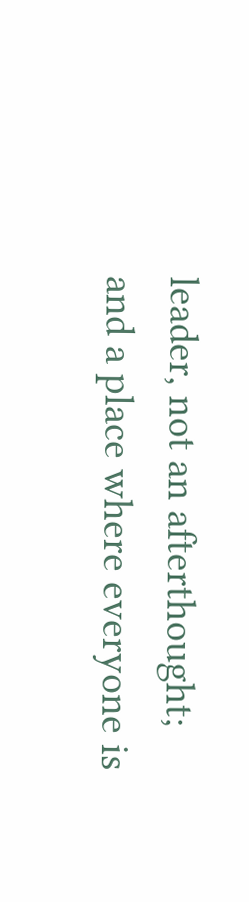leader, not an afterthought; and a place where everyone is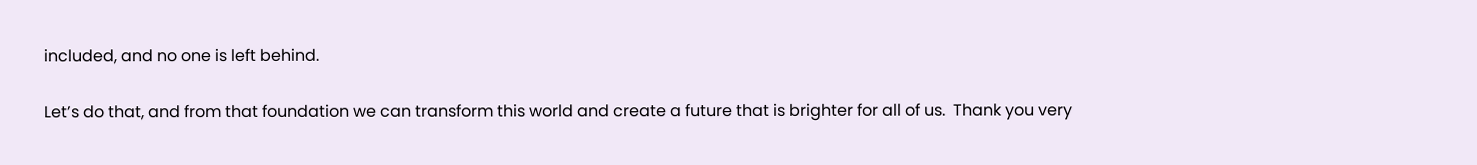included, and no one is left behind.

Let’s do that, and from that foundation we can transform this world and create a future that is brighter for all of us.  Thank you very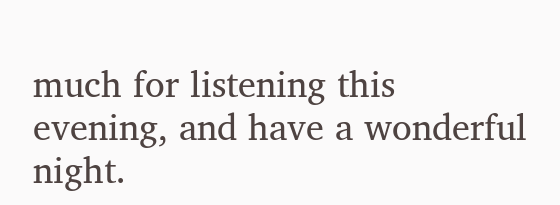much for listening this evening, and have a wonderful night.